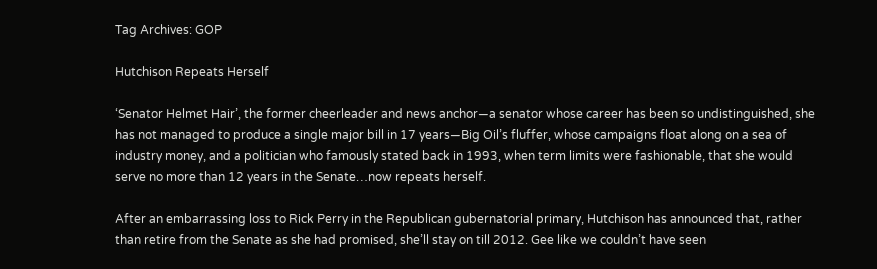Tag Archives: GOP

Hutchison Repeats Herself

‘Senator Helmet Hair’, the former cheerleader and news anchor—a senator whose career has been so undistinguished, she has not managed to produce a single major bill in 17 years—Big Oil’s fluffer, whose campaigns float along on a sea of industry money, and a politician who famously stated back in 1993, when term limits were fashionable, that she would serve no more than 12 years in the Senate…now repeats herself.

After an embarrassing loss to Rick Perry in the Republican gubernatorial primary, Hutchison has announced that, rather than retire from the Senate as she had promised, she’ll stay on till 2012. Gee like we couldn’t have seen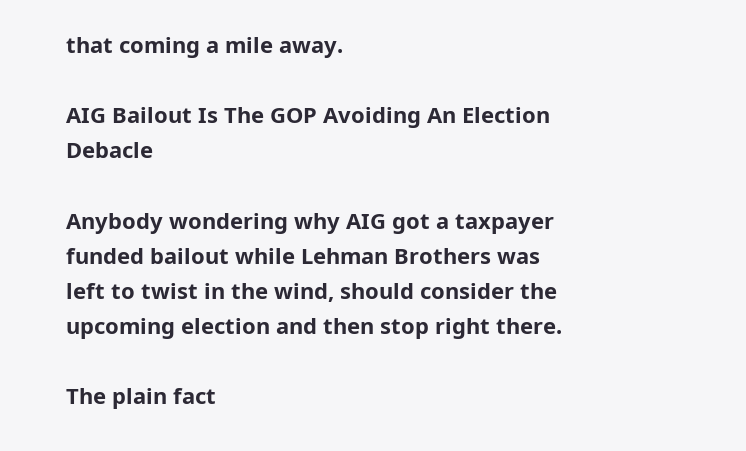that coming a mile away.

AIG Bailout Is The GOP Avoiding An Election Debacle

Anybody wondering why AIG got a taxpayer funded bailout while Lehman Brothers was left to twist in the wind, should consider the upcoming election and then stop right there.

The plain fact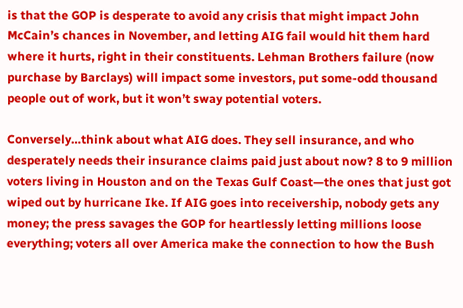is that the GOP is desperate to avoid any crisis that might impact John McCain’s chances in November, and letting AIG fail would hit them hard where it hurts, right in their constituents. Lehman Brothers failure (now purchase by Barclays) will impact some investors, put some-odd thousand people out of work, but it won’t sway potential voters.

Conversely…think about what AIG does. They sell insurance, and who desperately needs their insurance claims paid just about now? 8 to 9 million voters living in Houston and on the Texas Gulf Coast—the ones that just got wiped out by hurricane Ike. If AIG goes into receivership, nobody gets any money; the press savages the GOP for heartlessly letting millions loose everything; voters all over America make the connection to how the Bush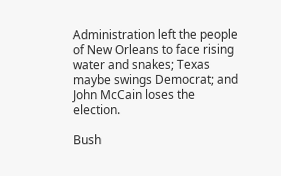Administration left the people of New Orleans to face rising water and snakes; Texas maybe swings Democrat; and John McCain loses the election.

Bush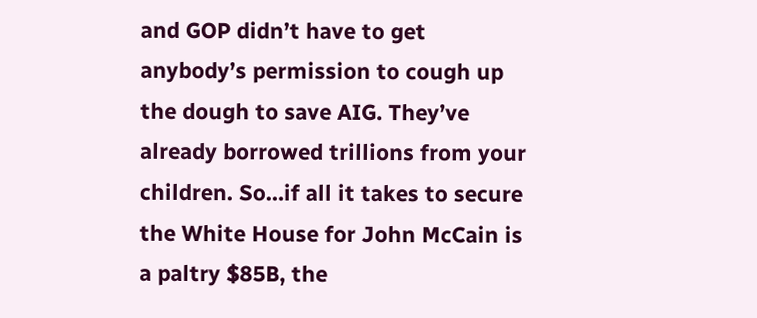and GOP didn’t have to get anybody’s permission to cough up the dough to save AIG. They’ve already borrowed trillions from your children. So…if all it takes to secure the White House for John McCain is a paltry $85B, the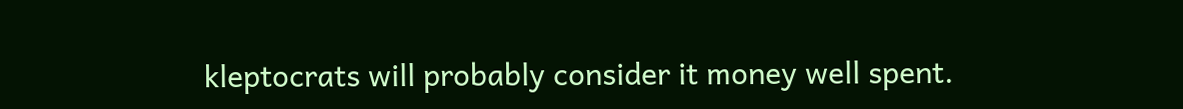kleptocrats will probably consider it money well spent.